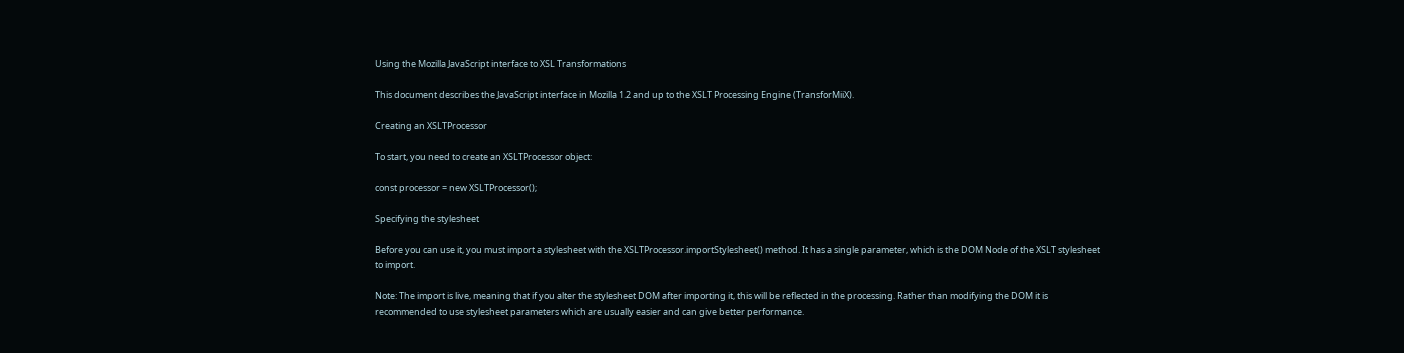Using the Mozilla JavaScript interface to XSL Transformations

This document describes the JavaScript interface in Mozilla 1.2 and up to the XSLT Processing Engine (TransforMiiX).

Creating an XSLTProcessor

To start, you need to create an XSLTProcessor object:

const processor = new XSLTProcessor();

Specifying the stylesheet

Before you can use it, you must import a stylesheet with the XSLTProcessor.importStylesheet() method. It has a single parameter, which is the DOM Node of the XSLT stylesheet to import.

Note: The import is live, meaning that if you alter the stylesheet DOM after importing it, this will be reflected in the processing. Rather than modifying the DOM it is recommended to use stylesheet parameters which are usually easier and can give better performance.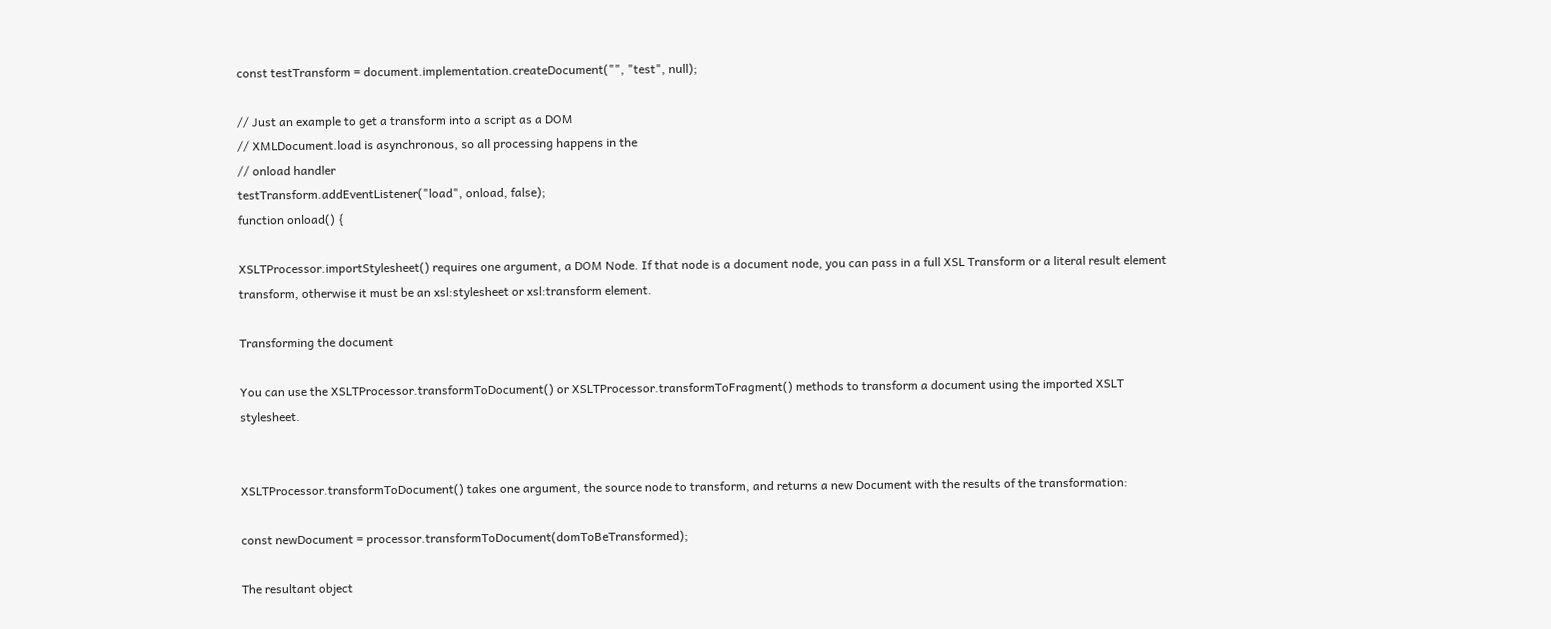const testTransform = document.implementation.createDocument("", "test", null);

// Just an example to get a transform into a script as a DOM
// XMLDocument.load is asynchronous, so all processing happens in the
// onload handler
testTransform.addEventListener("load", onload, false);
function onload() {

XSLTProcessor.importStylesheet() requires one argument, a DOM Node. If that node is a document node, you can pass in a full XSL Transform or a literal result element transform, otherwise it must be an xsl:stylesheet or xsl:transform element.

Transforming the document

You can use the XSLTProcessor.transformToDocument() or XSLTProcessor.transformToFragment() methods to transform a document using the imported XSLT stylesheet.


XSLTProcessor.transformToDocument() takes one argument, the source node to transform, and returns a new Document with the results of the transformation:

const newDocument = processor.transformToDocument(domToBeTransformed);

The resultant object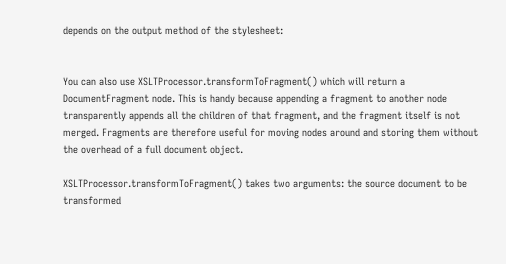depends on the output method of the stylesheet:


You can also use XSLTProcessor.transformToFragment() which will return a DocumentFragment node. This is handy because appending a fragment to another node transparently appends all the children of that fragment, and the fragment itself is not merged. Fragments are therefore useful for moving nodes around and storing them without the overhead of a full document object.

XSLTProcessor.transformToFragment() takes two arguments: the source document to be transformed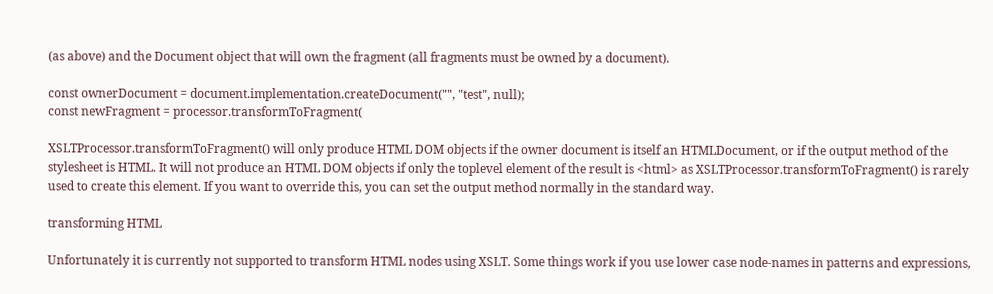(as above) and the Document object that will own the fragment (all fragments must be owned by a document).

const ownerDocument = document.implementation.createDocument("", "test", null);
const newFragment = processor.transformToFragment(

XSLTProcessor.transformToFragment() will only produce HTML DOM objects if the owner document is itself an HTMLDocument, or if the output method of the stylesheet is HTML. It will not produce an HTML DOM objects if only the toplevel element of the result is <html> as XSLTProcessor.transformToFragment() is rarely used to create this element. If you want to override this, you can set the output method normally in the standard way.

transforming HTML

Unfortunately it is currently not supported to transform HTML nodes using XSLT. Some things work if you use lower case node-names in patterns and expressions,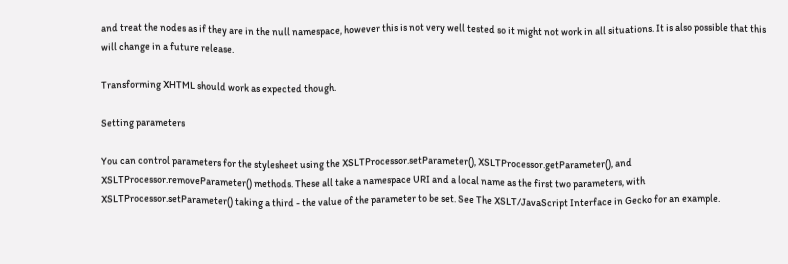and treat the nodes as if they are in the null namespace, however this is not very well tested so it might not work in all situations. It is also possible that this will change in a future release.

Transforming XHTML should work as expected though.

Setting parameters

You can control parameters for the stylesheet using the XSLTProcessor.setParameter(), XSLTProcessor.getParameter(), and XSLTProcessor.removeParameter() methods. These all take a namespace URI and a local name as the first two parameters, with XSLTProcessor.setParameter() taking a third - the value of the parameter to be set. See The XSLT/JavaScript Interface in Gecko for an example.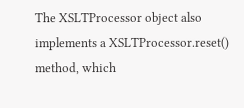The XSLTProcessor object also implements a XSLTProcessor.reset() method, which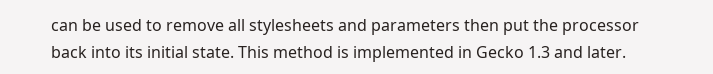can be used to remove all stylesheets and parameters then put the processor back into its initial state. This method is implemented in Gecko 1.3 and later.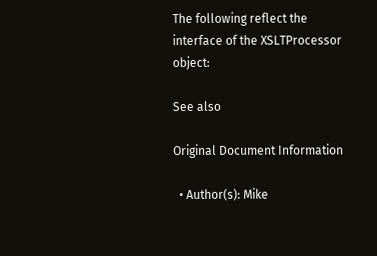The following reflect the interface of the XSLTProcessor object:

See also

Original Document Information

  • Author(s): Mike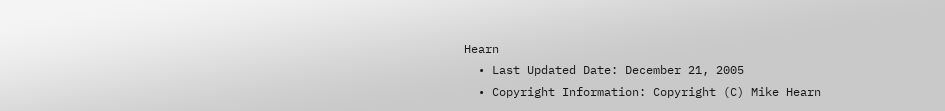Hearn
  • Last Updated Date: December 21, 2005
  • Copyright Information: Copyright (C) Mike Hearn